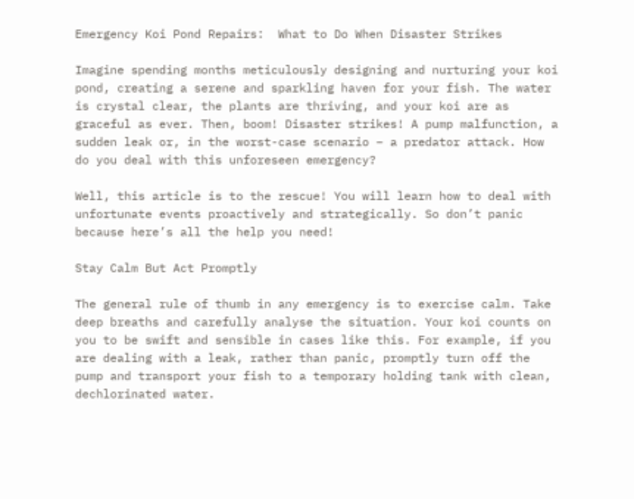Emergency Koi Pond Repairs:  What to Do When Disaster Strikes

Imagine spending months meticulously designing and nurturing your koi pond, creating a serene and sparkling haven for your fish. The water is crystal clear, the plants are thriving, and your koi are as graceful as ever. Then, boom! Disaster strikes! A pump malfunction, a sudden leak or, in the worst-case scenario – a predator attack. How do you deal with this unforeseen emergency?

Well, this article is to the rescue! You will learn how to deal with unfortunate events proactively and strategically. So don’t panic because here’s all the help you need!

Stay Calm But Act Promptly

The general rule of thumb in any emergency is to exercise calm. Take deep breaths and carefully analyse the situation. Your koi counts on you to be swift and sensible in cases like this. For example, if you are dealing with a leak, rather than panic, promptly turn off the pump and transport your fish to a temporary holding tank with clean, dechlorinated water.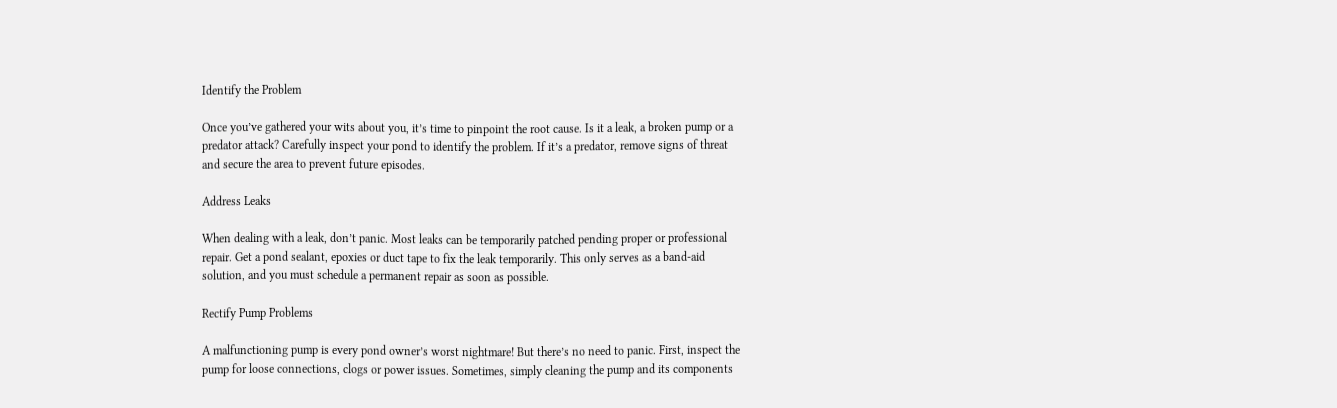Identify the Problem

Once you’ve gathered your wits about you, it’s time to pinpoint the root cause. Is it a leak, a broken pump or a predator attack? Carefully inspect your pond to identify the problem. If it’s a predator, remove signs of threat and secure the area to prevent future episodes.

Address Leaks

When dealing with a leak, don’t panic. Most leaks can be temporarily patched pending proper or professional repair. Get a pond sealant, epoxies or duct tape to fix the leak temporarily. This only serves as a band-aid solution, and you must schedule a permanent repair as soon as possible.

Rectify Pump Problems

A malfunctioning pump is every pond owner’s worst nightmare! But there’s no need to panic. First, inspect the pump for loose connections, clogs or power issues. Sometimes, simply cleaning the pump and its components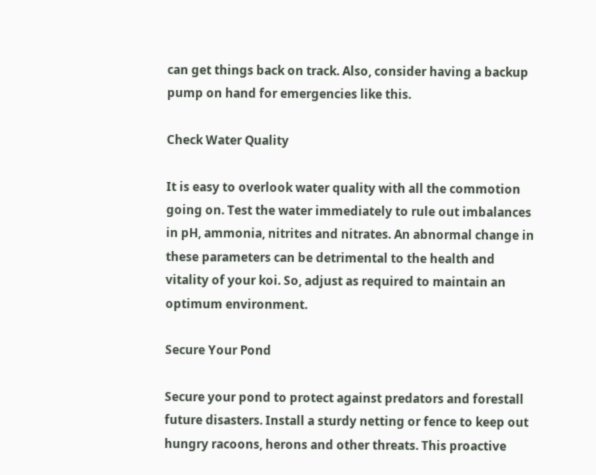can get things back on track. Also, consider having a backup pump on hand for emergencies like this.

Check Water Quality

It is easy to overlook water quality with all the commotion going on. Test the water immediately to rule out imbalances in pH, ammonia, nitrites and nitrates. An abnormal change in these parameters can be detrimental to the health and vitality of your koi. So, adjust as required to maintain an optimum environment.

Secure Your Pond

Secure your pond to protect against predators and forestall future disasters. Install a sturdy netting or fence to keep out hungry racoons, herons and other threats. This proactive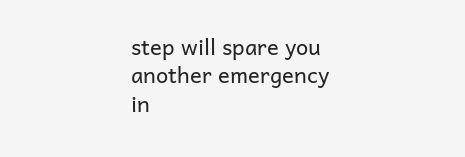step will spare you another emergency in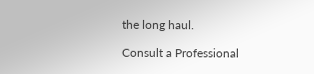the long haul.

Consult a Professional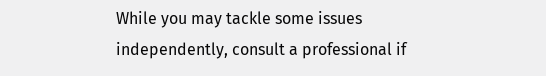While you may tackle some issues independently, consult a professional if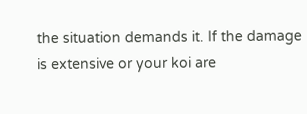the situation demands it. If the damage is extensive or your koi are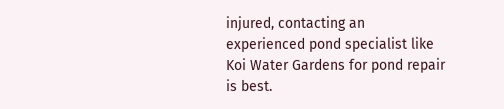injured, contacting an experienced pond specialist like Koi Water Gardens for pond repair is best.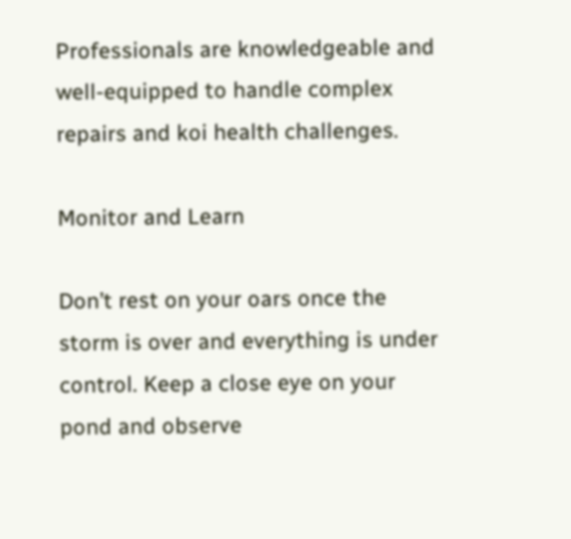Professionals are knowledgeable and well-equipped to handle complex repairs and koi health challenges.

Monitor and Learn

Don’t rest on your oars once the storm is over and everything is under control. Keep a close eye on your pond and observe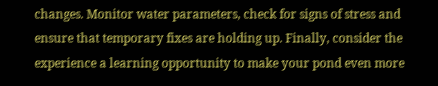changes. Monitor water parameters, check for signs of stress and ensure that temporary fixes are holding up. Finally, consider the experience a learning opportunity to make your pond even more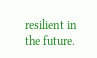resilient in the future.